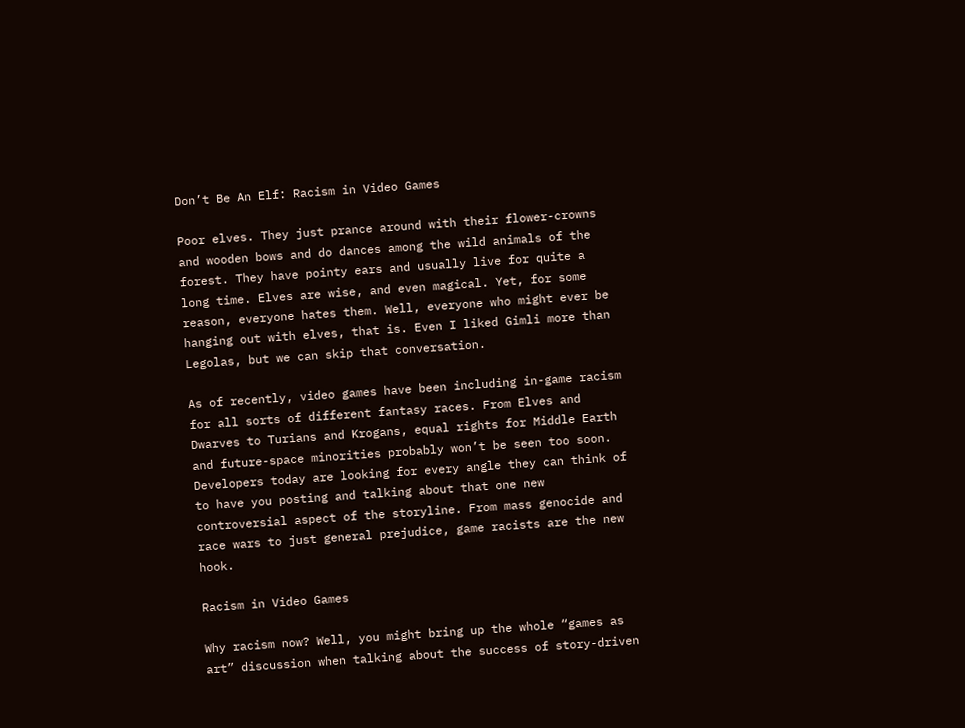Don’t Be An Elf: Racism in Video Games

Poor elves. They just prance around with their flower-crowns and wooden bows and do dances among the wild animals of the forest. They have pointy ears and usually live for quite a long time. Elves are wise, and even magical. Yet, for some reason, everyone hates them. Well, everyone who might ever be hanging out with elves, that is. Even I liked Gimli more than Legolas, but we can skip that conversation.

As of recently, video games have been including in-game racism for all sorts of different fantasy races. From Elves and Dwarves to Turians and Krogans, equal rights for Middle Earth and future-space minorities probably won’t be seen too soon. Developers today are looking for every angle they can think of to have you posting and talking about that one new controversial aspect of the storyline. From mass genocide and race wars to just general prejudice, game racists are the new hook.

Racism in Video Games

Why racism now? Well, you might bring up the whole “games as art” discussion when talking about the success of story-driven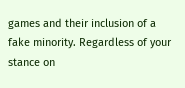games and their inclusion of a fake minority. Regardless of your stance on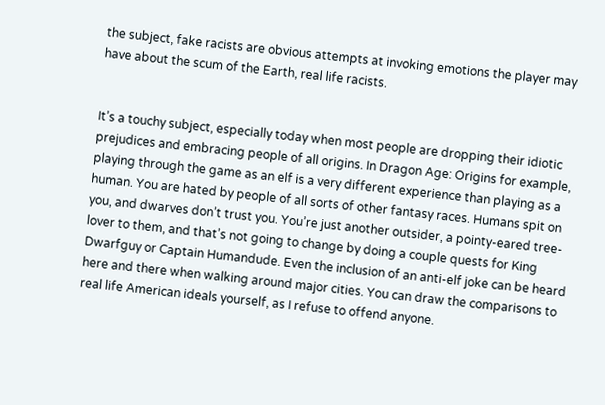the subject, fake racists are obvious attempts at invoking emotions the player may have about the scum of the Earth, real life racists.


It’s a touchy subject, especially today when most people are dropping their idiotic prejudices and embracing people of all origins. In Dragon Age: Origins for example, playing through the game as an elf is a very different experience than playing as a human. You are hated by people of all sorts of other fantasy races. Humans spit on you, and dwarves don’t trust you. You’re just another outsider, a pointy-eared tree-lover to them, and that’s not going to change by doing a couple quests for King Dwarfguy or Captain Humandude. Even the inclusion of an anti-elf joke can be heard here and there when walking around major cities. You can draw the comparisons to real life American ideals yourself, as I refuse to offend anyone.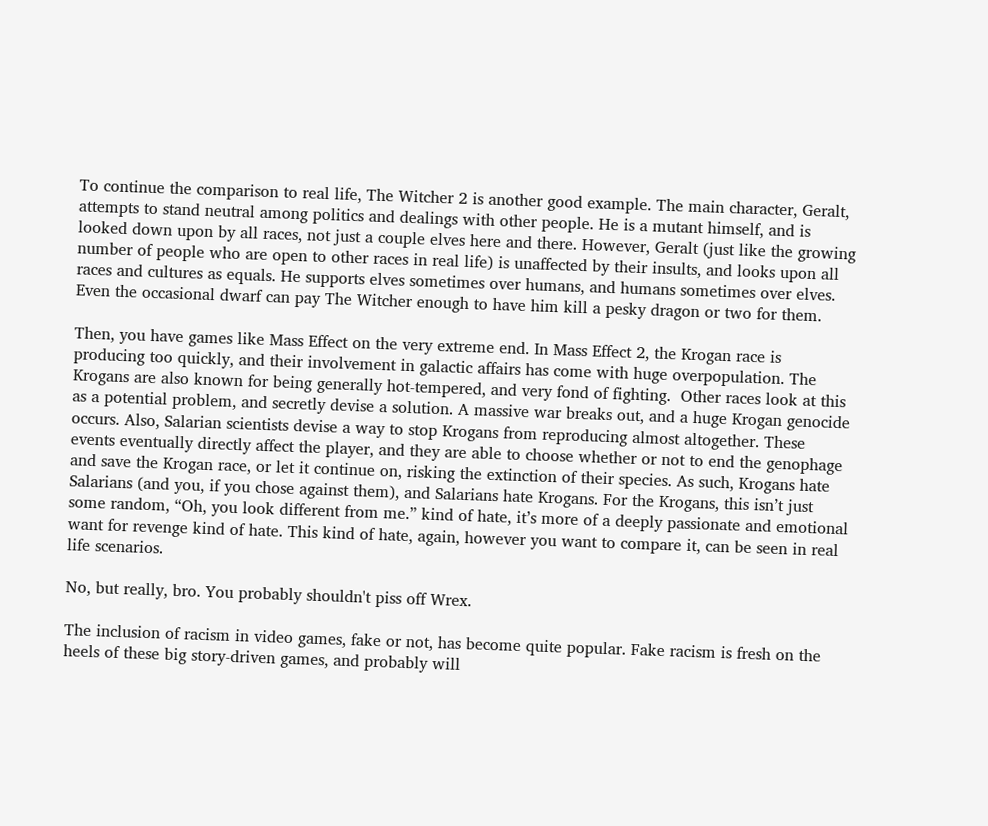To continue the comparison to real life, The Witcher 2 is another good example. The main character, Geralt, attempts to stand neutral among politics and dealings with other people. He is a mutant himself, and is looked down upon by all races, not just a couple elves here and there. However, Geralt (just like the growing number of people who are open to other races in real life) is unaffected by their insults, and looks upon all races and cultures as equals. He supports elves sometimes over humans, and humans sometimes over elves. Even the occasional dwarf can pay The Witcher enough to have him kill a pesky dragon or two for them.

Then, you have games like Mass Effect on the very extreme end. In Mass Effect 2, the Krogan race is producing too quickly, and their involvement in galactic affairs has come with huge overpopulation. The Krogans are also known for being generally hot-tempered, and very fond of fighting.  Other races look at this as a potential problem, and secretly devise a solution. A massive war breaks out, and a huge Krogan genocide occurs. Also, Salarian scientists devise a way to stop Krogans from reproducing almost altogether. These events eventually directly affect the player, and they are able to choose whether or not to end the genophage and save the Krogan race, or let it continue on, risking the extinction of their species. As such, Krogans hate Salarians (and you, if you chose against them), and Salarians hate Krogans. For the Krogans, this isn’t just some random, “Oh, you look different from me.” kind of hate, it’s more of a deeply passionate and emotional want for revenge kind of hate. This kind of hate, again, however you want to compare it, can be seen in real life scenarios.

No, but really, bro. You probably shouldn't piss off Wrex.

The inclusion of racism in video games, fake or not, has become quite popular. Fake racism is fresh on the heels of these big story-driven games, and probably will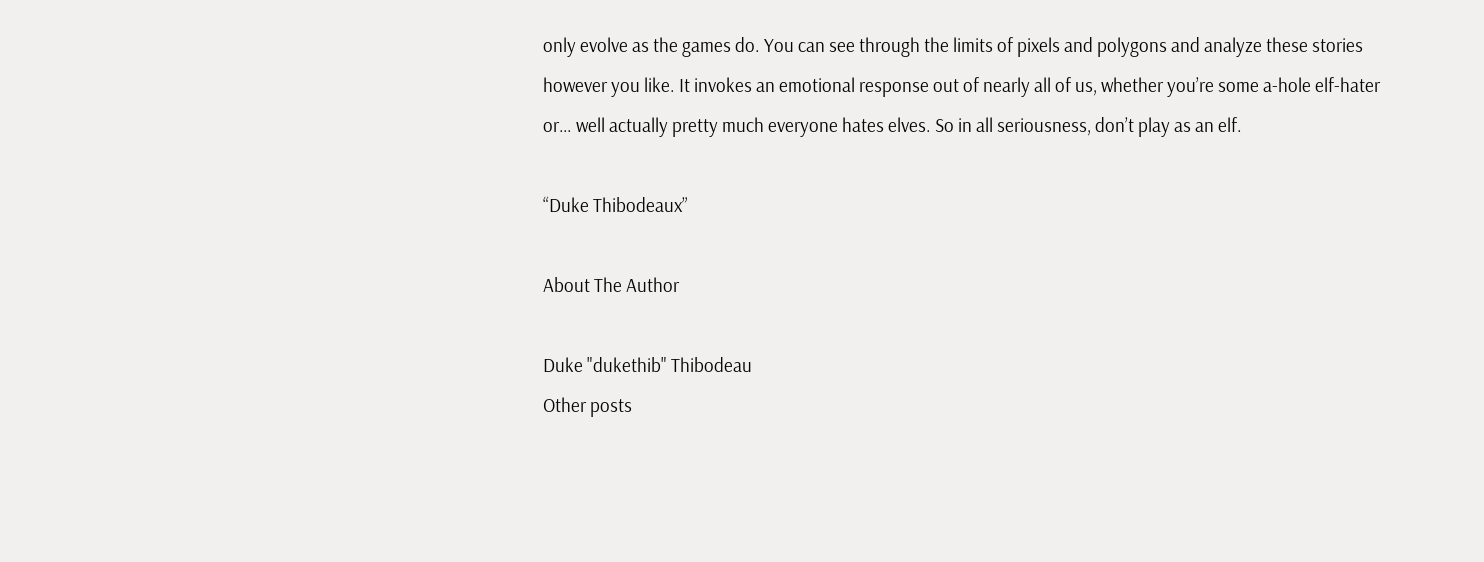only evolve as the games do. You can see through the limits of pixels and polygons and analyze these stories however you like. It invokes an emotional response out of nearly all of us, whether you’re some a-hole elf-hater or… well actually pretty much everyone hates elves. So in all seriousness, don’t play as an elf.

“Duke Thibodeaux”

About The Author

Duke "dukethib" Thibodeau
Other posts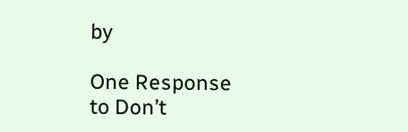by

One Response to Don’t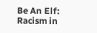Be An Elf: Racism in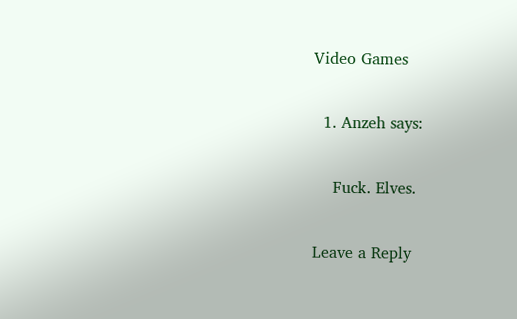Video Games

  1. Anzeh says:

    Fuck. Elves.

Leave a Reply